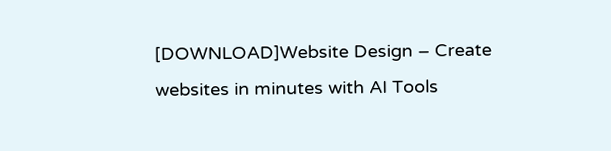[DOWNLOAD]Website Design – Create websites in minutes with AI Tools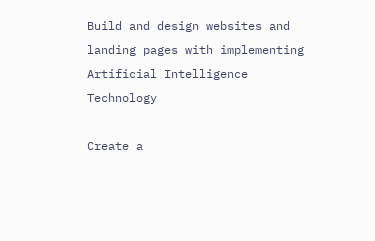Build and design websites and landing pages with implementing Artificial Intelligence Technology

Create a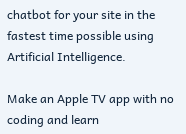chatbot for your site in the fastest time possible using Artificial Intelligence.

Make an Apple TV app with no coding and learn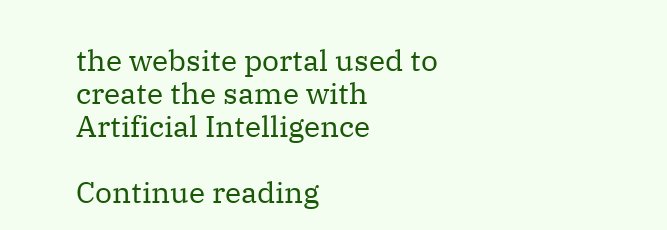the website portal used to create the same with Artificial Intelligence

Continue reading